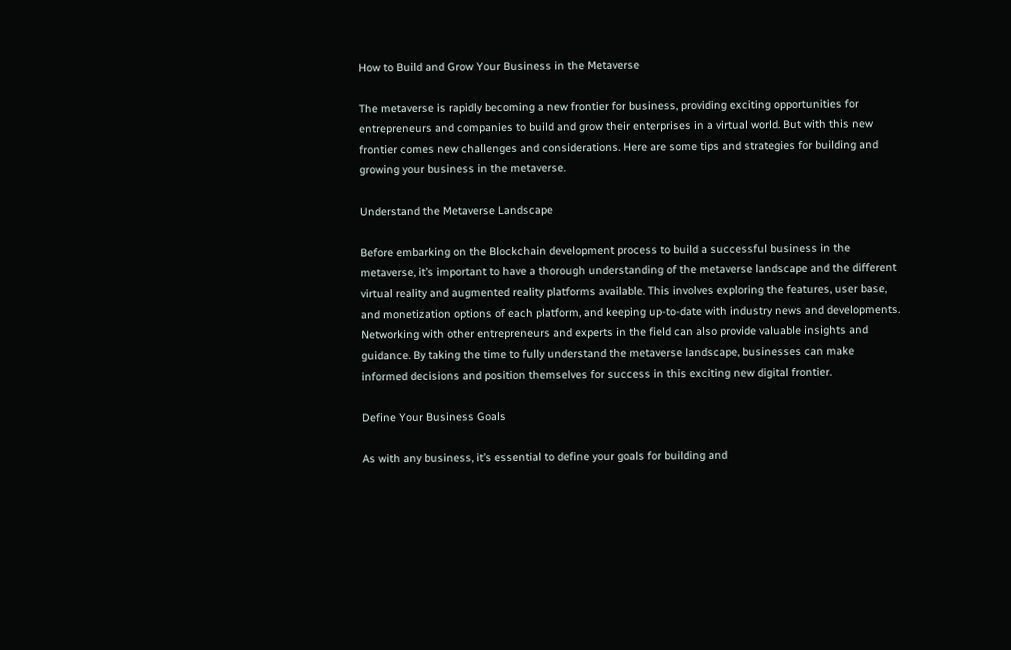How to Build and Grow Your Business in the Metaverse

The metaverse is rapidly becoming a new frontier for business, providing exciting opportunities for entrepreneurs and companies to build and grow their enterprises in a virtual world. But with this new frontier comes new challenges and considerations. Here are some tips and strategies for building and growing your business in the metaverse.

Understand the Metaverse Landscape

Before embarking on the Blockchain development process to build a successful business in the metaverse, it’s important to have a thorough understanding of the metaverse landscape and the different virtual reality and augmented reality platforms available. This involves exploring the features, user base, and monetization options of each platform, and keeping up-to-date with industry news and developments. Networking with other entrepreneurs and experts in the field can also provide valuable insights and guidance. By taking the time to fully understand the metaverse landscape, businesses can make informed decisions and position themselves for success in this exciting new digital frontier.

Define Your Business Goals

As with any business, it’s essential to define your goals for building and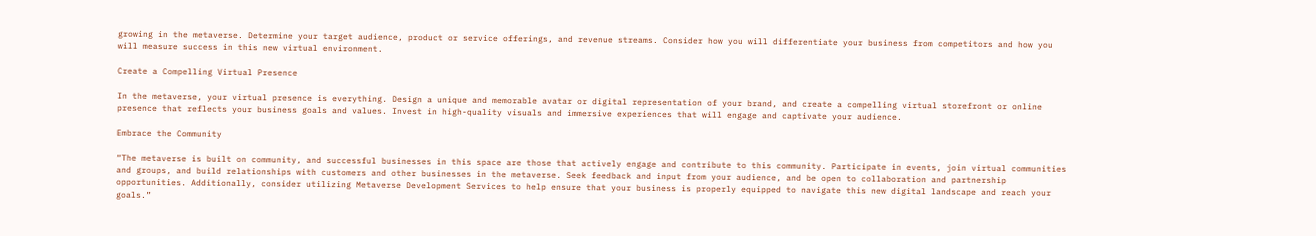growing in the metaverse. Determine your target audience, product or service offerings, and revenue streams. Consider how you will differentiate your business from competitors and how you will measure success in this new virtual environment.

Create a Compelling Virtual Presence

In the metaverse, your virtual presence is everything. Design a unique and memorable avatar or digital representation of your brand, and create a compelling virtual storefront or online presence that reflects your business goals and values. Invest in high-quality visuals and immersive experiences that will engage and captivate your audience.

Embrace the Community

“The metaverse is built on community, and successful businesses in this space are those that actively engage and contribute to this community. Participate in events, join virtual communities and groups, and build relationships with customers and other businesses in the metaverse. Seek feedback and input from your audience, and be open to collaboration and partnership opportunities. Additionally, consider utilizing Metaverse Development Services to help ensure that your business is properly equipped to navigate this new digital landscape and reach your goals.”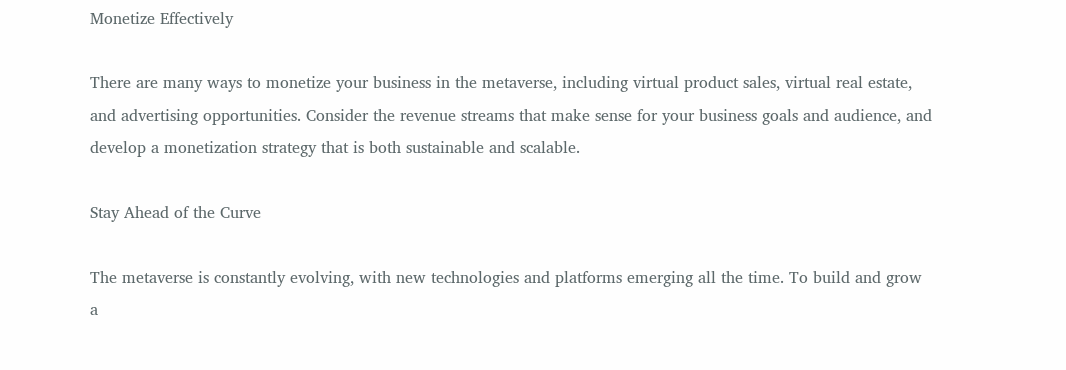Monetize Effectively

There are many ways to monetize your business in the metaverse, including virtual product sales, virtual real estate, and advertising opportunities. Consider the revenue streams that make sense for your business goals and audience, and develop a monetization strategy that is both sustainable and scalable.

Stay Ahead of the Curve

The metaverse is constantly evolving, with new technologies and platforms emerging all the time. To build and grow a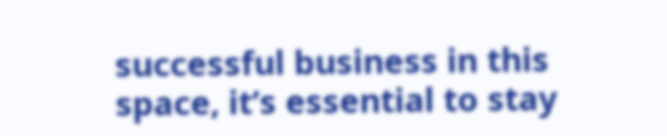successful business in this space, it’s essential to stay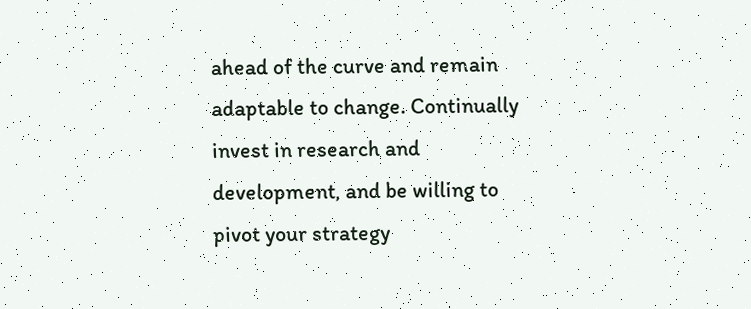ahead of the curve and remain adaptable to change. Continually invest in research and development, and be willing to pivot your strategy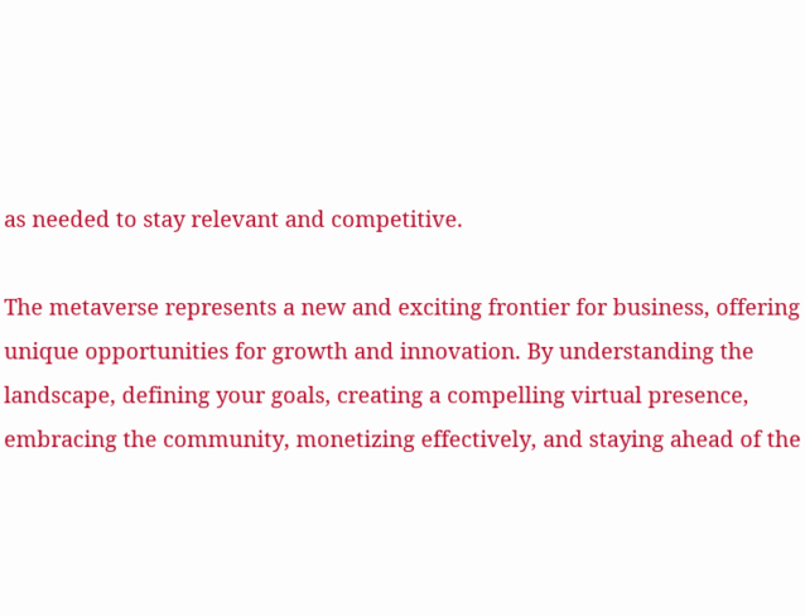as needed to stay relevant and competitive.

The metaverse represents a new and exciting frontier for business, offering unique opportunities for growth and innovation. By understanding the landscape, defining your goals, creating a compelling virtual presence, embracing the community, monetizing effectively, and staying ahead of the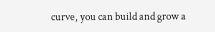curve, you can build and grow a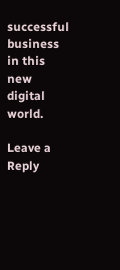successful business in this new digital world.

Leave a Reply